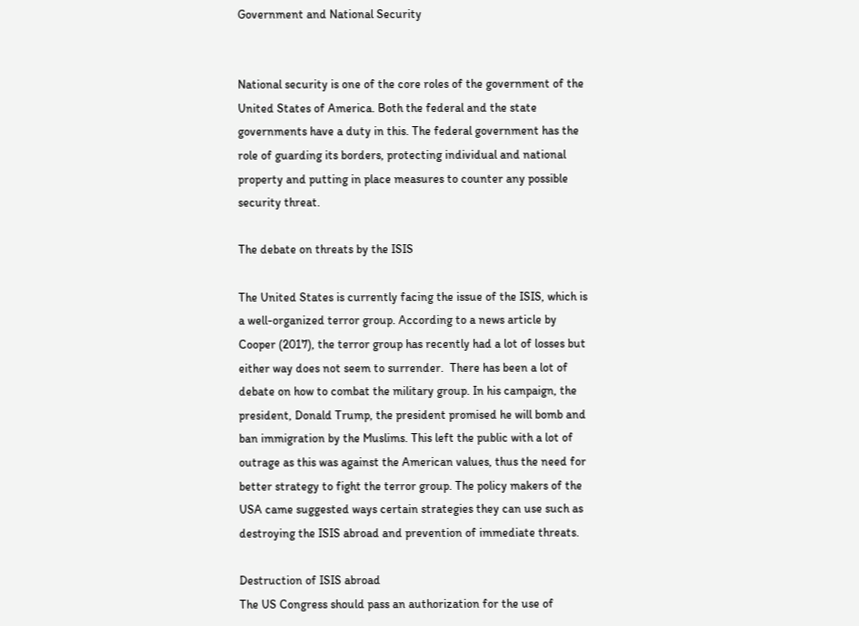Government and National Security


National security is one of the core roles of the government of the United States of America. Both the federal and the state governments have a duty in this. The federal government has the role of guarding its borders, protecting individual and national property and putting in place measures to counter any possible security threat.

The debate on threats by the ISIS

The United States is currently facing the issue of the ISIS, which is a well-organized terror group. According to a news article by Cooper (2017), the terror group has recently had a lot of losses but either way does not seem to surrender.  There has been a lot of debate on how to combat the military group. In his campaign, the president, Donald Trump, the president promised he will bomb and ban immigration by the Muslims. This left the public with a lot of outrage as this was against the American values, thus the need for better strategy to fight the terror group. The policy makers of the USA came suggested ways certain strategies they can use such as destroying the ISIS abroad and prevention of immediate threats.

Destruction of ISIS abroad
The US Congress should pass an authorization for the use of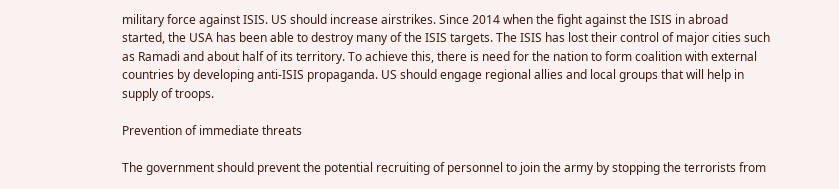military force against ISIS. US should increase airstrikes. Since 2014 when the fight against the ISIS in abroad started, the USA has been able to destroy many of the ISIS targets. The ISIS has lost their control of major cities such as Ramadi and about half of its territory. To achieve this, there is need for the nation to form coalition with external countries by developing anti-ISIS propaganda. US should engage regional allies and local groups that will help in supply of troops.

Prevention of immediate threats

The government should prevent the potential recruiting of personnel to join the army by stopping the terrorists from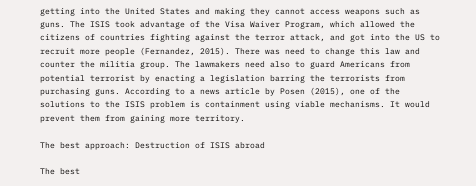getting into the United States and making they cannot access weapons such as guns. The ISIS took advantage of the Visa Waiver Program, which allowed the citizens of countries fighting against the terror attack, and got into the US to recruit more people (Fernandez, 2015). There was need to change this law and counter the militia group. The lawmakers need also to guard Americans from potential terrorist by enacting a legislation barring the terrorists from purchasing guns. According to a news article by Posen (2015), one of the solutions to the ISIS problem is containment using viable mechanisms. It would prevent them from gaining more territory.

The best approach: Destruction of ISIS abroad

The best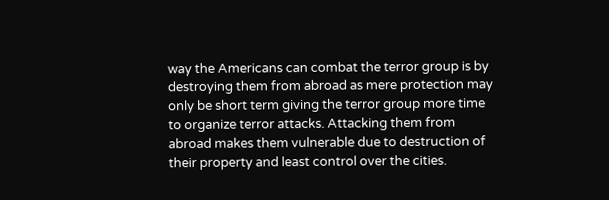way the Americans can combat the terror group is by destroying them from abroad as mere protection may only be short term giving the terror group more time to organize terror attacks. Attacking them from abroad makes them vulnerable due to destruction of their property and least control over the cities.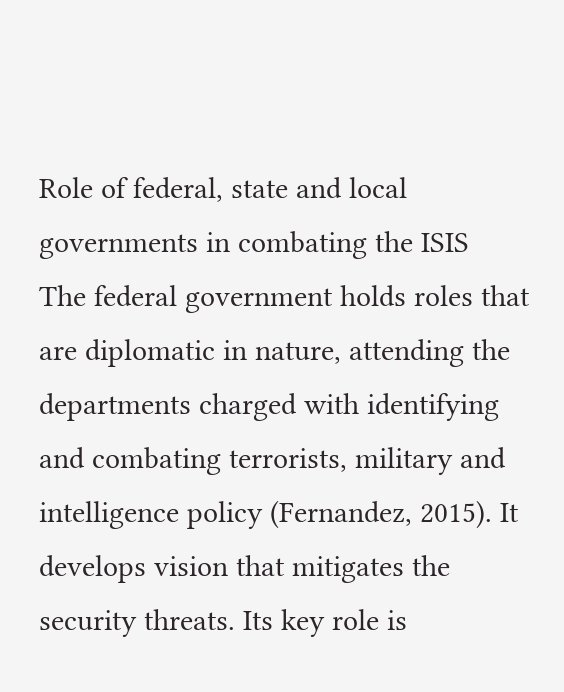Role of federal, state and local governments in combating the ISIS
The federal government holds roles that are diplomatic in nature, attending the departments charged with identifying and combating terrorists, military and intelligence policy (Fernandez, 2015). It develops vision that mitigates the security threats. Its key role is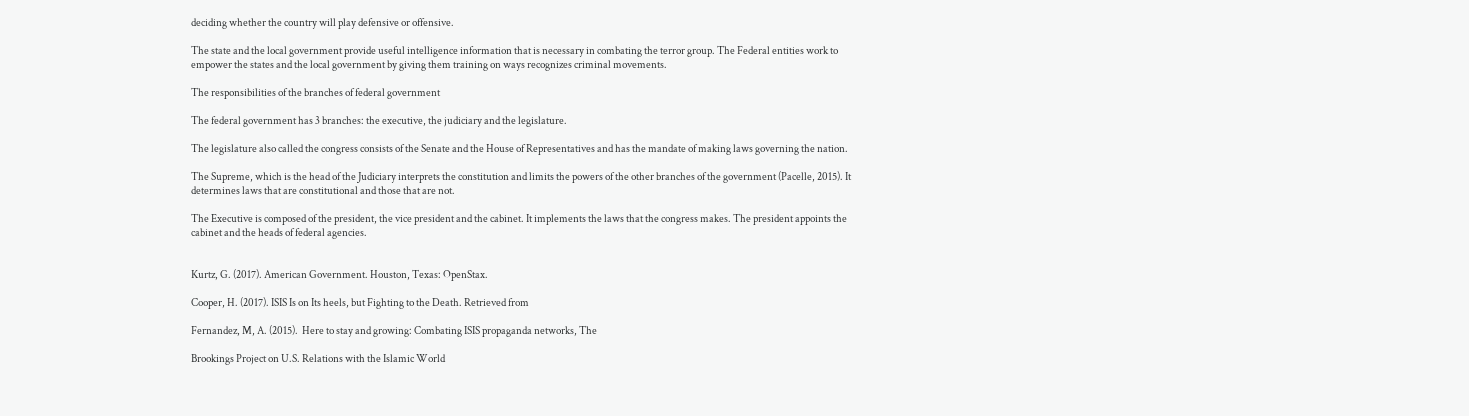deciding whether the country will play defensive or offensive.

The state and the local government provide useful intelligence information that is necessary in combating the terror group. The Federal entities work to empower the states and the local government by giving them training on ways recognizes criminal movements.

The responsibilities of the branches of federal government

The federal government has 3 branches: the executive, the judiciary and the legislature.

The legislature also called the congress consists of the Senate and the House of Representatives and has the mandate of making laws governing the nation.

The Supreme, which is the head of the Judiciary interprets the constitution and limits the powers of the other branches of the government (Pacelle, 2015). It determines laws that are constitutional and those that are not.

The Executive is composed of the president, the vice president and the cabinet. It implements the laws that the congress makes. The president appoints the cabinet and the heads of federal agencies.


Kurtz, G. (2017). American Government. Houston, Texas: OpenStax.

Cooper, H. (2017). ISIS Is on Its heels, but Fighting to the Death. Retrieved from

Fernandez, M, A. (2015).  Here to stay and growing: Combating ISIS propaganda networks, The

Brookings Project on U.S. Relations with the Islamic World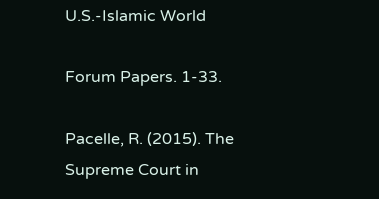U.S.-Islamic World

Forum Papers. 1-33.

Pacelle, R. (2015). The Supreme Court in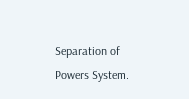Separation of Powers System.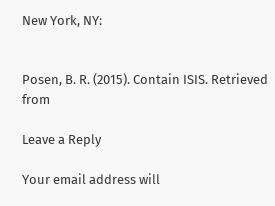New York, NY:


Posen, B. R. (2015). Contain ISIS. Retrieved from

Leave a Reply

Your email address will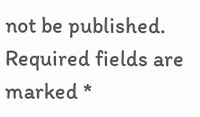not be published. Required fields are marked *